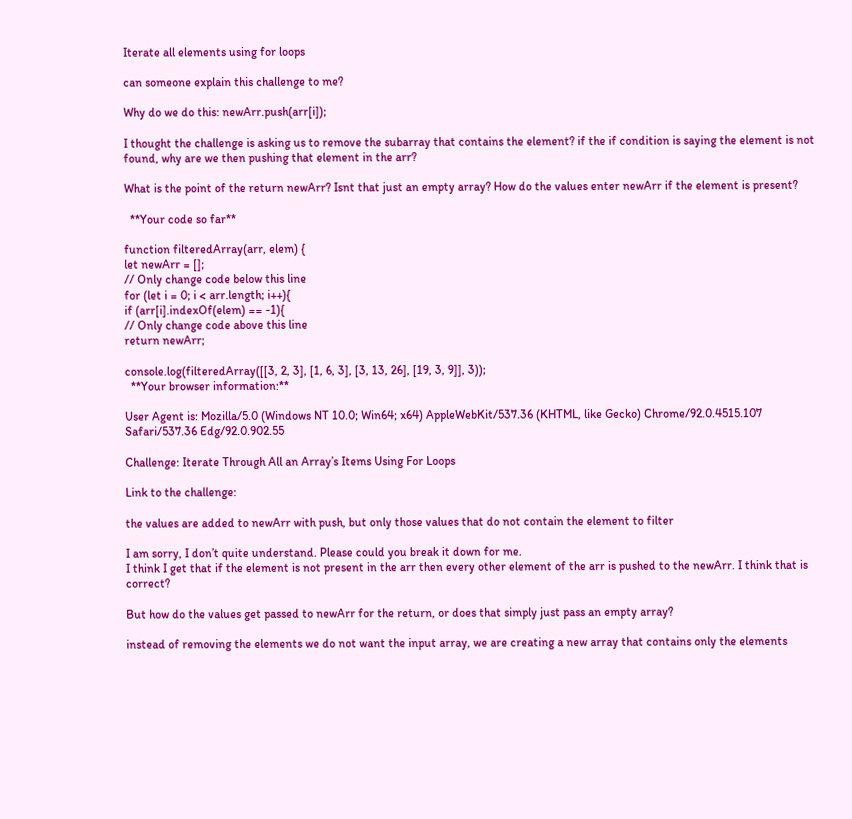Iterate all elements using for loops

can someone explain this challenge to me?

Why do we do this: newArr.push(arr[i]);

I thought the challenge is asking us to remove the subarray that contains the element? if the if condition is saying the element is not found, why are we then pushing that element in the arr?

What is the point of the return newArr? Isnt that just an empty array? How do the values enter newArr if the element is present?

  **Your code so far**

function filteredArray(arr, elem) {
let newArr = [];
// Only change code below this line
for (let i = 0; i < arr.length; i++){
if (arr[i].indexOf(elem) == -1){
// Only change code above this line
return newArr;

console.log(filteredArray([[3, 2, 3], [1, 6, 3], [3, 13, 26], [19, 3, 9]], 3));
  **Your browser information:**

User Agent is: Mozilla/5.0 (Windows NT 10.0; Win64; x64) AppleWebKit/537.36 (KHTML, like Gecko) Chrome/92.0.4515.107 Safari/537.36 Edg/92.0.902.55

Challenge: Iterate Through All an Array’s Items Using For Loops

Link to the challenge:

the values are added to newArr with push, but only those values that do not contain the element to filter

I am sorry, I don’t quite understand. Please could you break it down for me.
I think I get that if the element is not present in the arr then every other element of the arr is pushed to the newArr. I think that is correct?

But how do the values get passed to newArr for the return, or does that simply just pass an empty array?

instead of removing the elements we do not want the input array, we are creating a new array that contains only the elements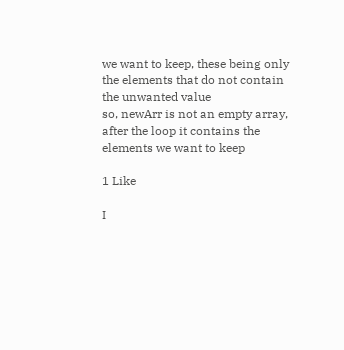we want to keep, these being only the elements that do not contain the unwanted value
so, newArr is not an empty array, after the loop it contains the elements we want to keep

1 Like

I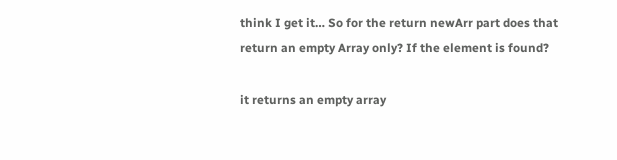think I get it… So for the return newArr part does that return an empty Array only? If the element is found?

it returns an empty array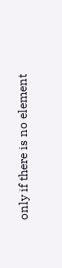only if there is no element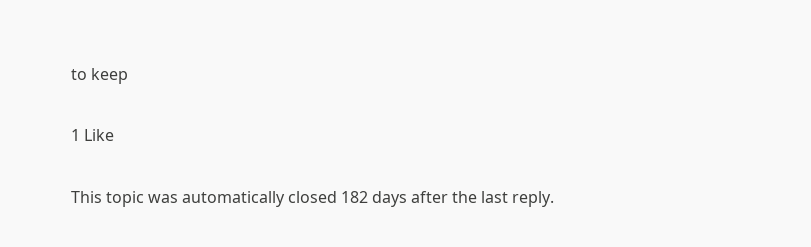to keep

1 Like

This topic was automatically closed 182 days after the last reply.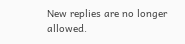New replies are no longer allowed.